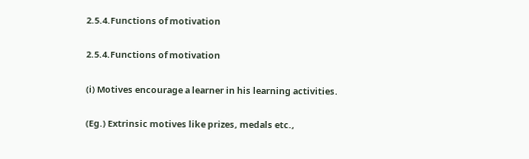2.5.4.Functions of motivation

2.5.4.Functions of motivation

(i) Motives encourage a learner in his learning activities.

(Eg.) Extrinsic motives like prizes, medals etc.,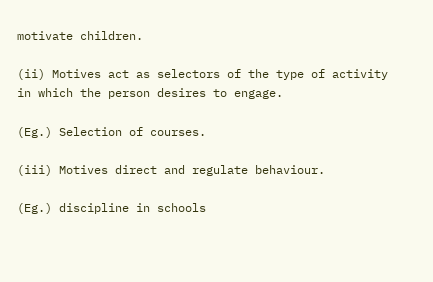motivate children.

(ii) Motives act as selectors of the type of activity in which the person desires to engage.

(Eg.) Selection of courses.

(iii) Motives direct and regulate behaviour.

(Eg.) discipline in schools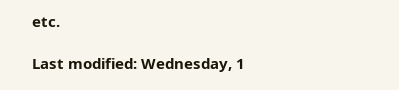etc.

Last modified: Wednesday, 1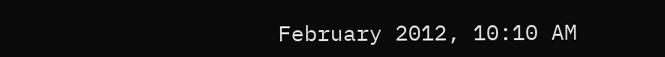February 2012, 10:10 AM